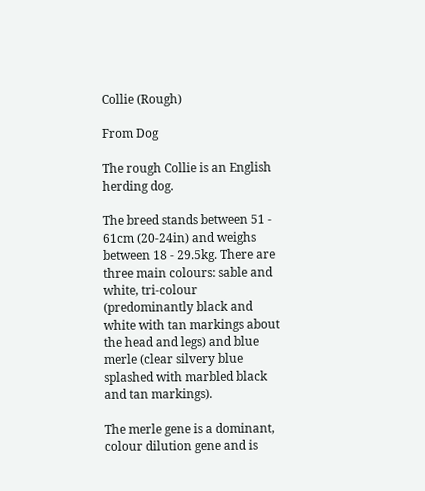Collie (Rough)

From Dog

The rough Collie is an English herding dog.

The breed stands between 51 - 61cm (20-24in) and weighs between 18 - 29.5kg. There are three main colours: sable and white, tri-colour (predominantly black and white with tan markings about the head and legs) and blue merle (clear silvery blue splashed with marbled black and tan markings).

The merle gene is a dominant, colour dilution gene and is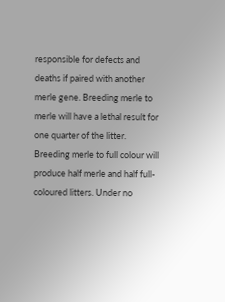responsible for defects and deaths if paired with another merle gene. Breeding merle to merle will have a lethal result for one quarter of the litter. Breeding merle to full colour will produce half merle and half full-coloured litters. Under no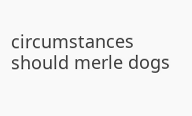circumstances should merle dogs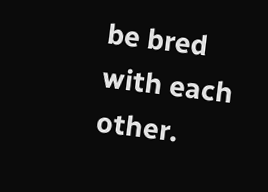be bred with each other.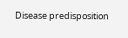Disease predisposition